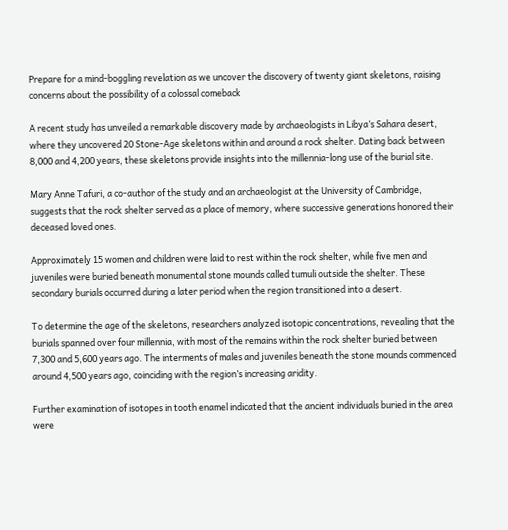Prepare for a mind-boggling revelation as we uncover the discovery of twenty giant skeletons, raising concerns about the possibility of a colossal comeback

A recent study has unveiled a remarkable discovery made by archaeologists in Libya’s Sahara desert, where they uncovered 20 Stone-Age skeletons within and around a rock shelter. Dating back between 8,000 and 4,200 years, these skeletons provide insights into the millennia-long use of the burial site.

Mary Anne Tafuri, a co-author of the study and an archaeologist at the University of Cambridge, suggests that the rock shelter served as a place of memory, where successive generations honored their deceased loved ones.

Approximately 15 women and children were laid to rest within the rock shelter, while five men and juveniles were buried beneath monumental stone mounds called tumuli outside the shelter. These secondary burials occurred during a later period when the region transitioned into a desert.

To determine the age of the skeletons, researchers analyzed isotopic concentrations, revealing that the burials spanned over four millennia, with most of the remains within the rock shelter buried between 7,300 and 5,600 years ago. The interments of males and juveniles beneath the stone mounds commenced around 4,500 years ago, coinciding with the region’s increasing aridity.

Further examination of isotopes in tooth enamel indicated that the ancient individuals buried in the area were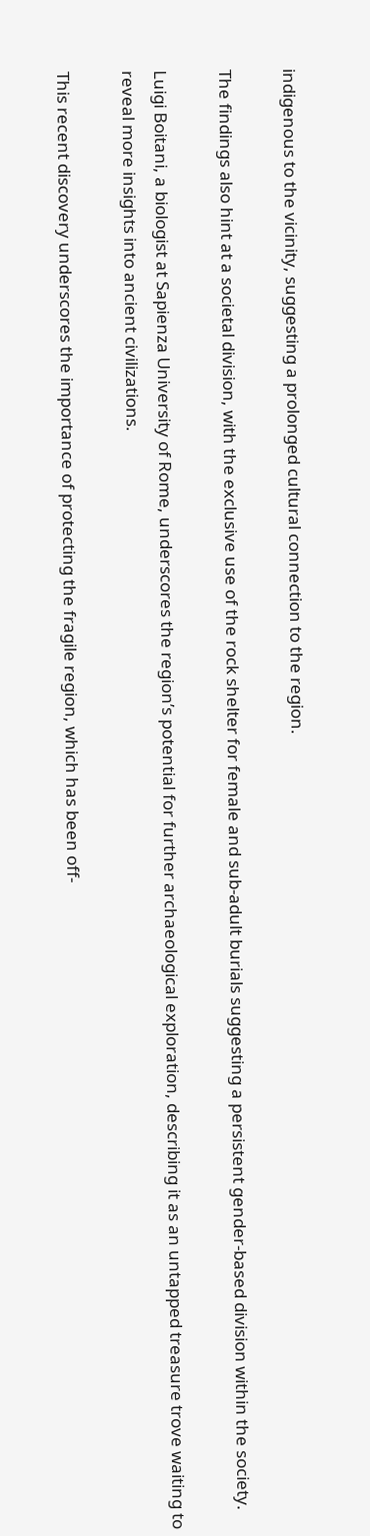indigenous to the vicinity, suggesting a prolonged cultural connection to the region.

The findings also hint at a societal division, with the exclusive use of the rock shelter for female and sub-adult burials suggesting a persistent gender-based division within the society.

Luigi Boitani, a biologist at Sapienza University of Rome, underscores the region’s potential for further archaeological exploration, describing it as an untapped treasure trove waiting to reveal more insights into ancient civilizations.

This recent discovery underscores the importance of protecting the fragile region, which has been off-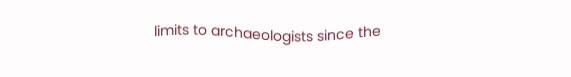limits to archaeologists since the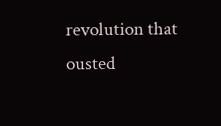revolution that ousted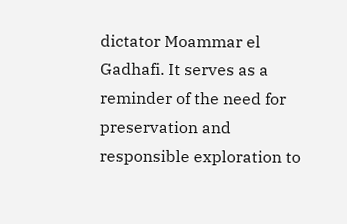dictator Moammar el Gadhafi. It serves as a reminder of the need for preservation and responsible exploration to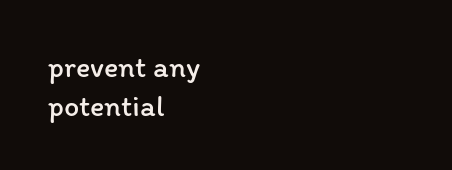prevent any potential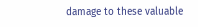damage to these valuable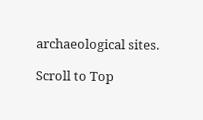archaeological sites.

Scroll to Top